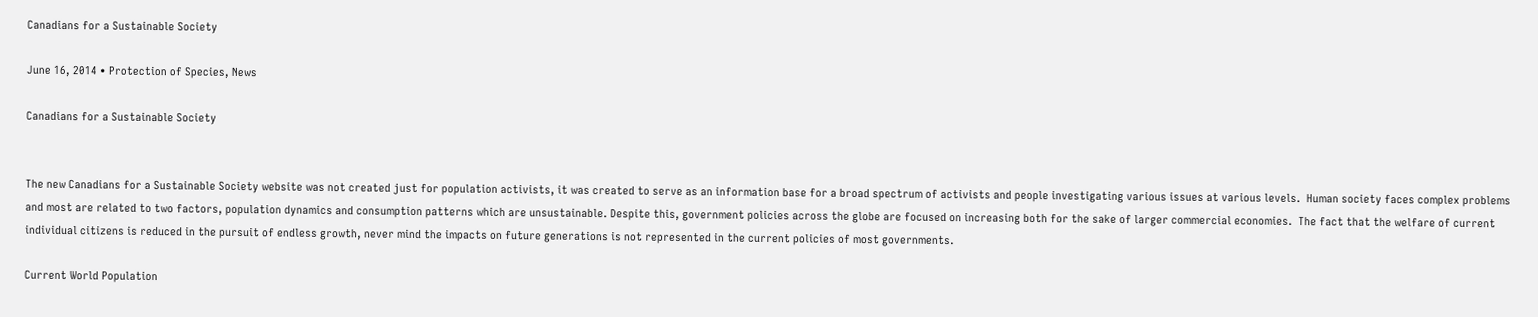Canadians for a Sustainable Society

June 16, 2014 • Protection of Species, News

Canadians for a Sustainable Society


The new Canadians for a Sustainable Society website was not created just for population activists, it was created to serve as an information base for a broad spectrum of activists and people investigating various issues at various levels.  Human society faces complex problems and most are related to two factors, population dynamics and consumption patterns which are unsustainable. Despite this, government policies across the globe are focused on increasing both for the sake of larger commercial economies.  The fact that the welfare of current individual citizens is reduced in the pursuit of endless growth, never mind the impacts on future generations is not represented in the current policies of most governments.

Current World Population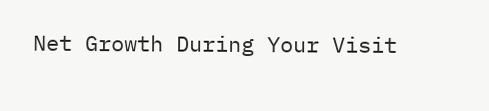Net Growth During Your Visit